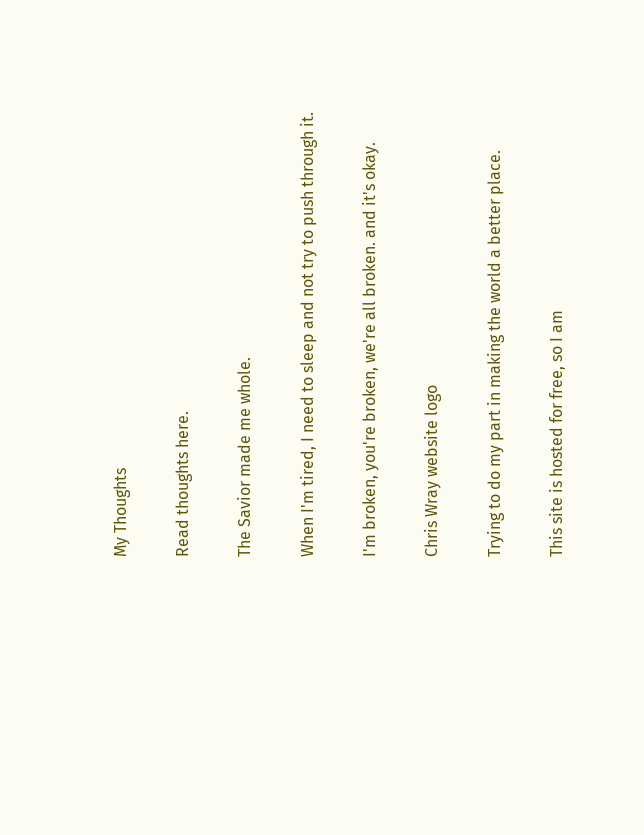My Thoughts

Read thoughts here.

The Savior made me whole.

When I'm tired, I need to sleep and not try to push through it.

I'm broken, you're broken, we're all broken. and it's okay.

Chris Wray website logo

Trying to do my part in making the world a better place.

This site is hosted for free, so I am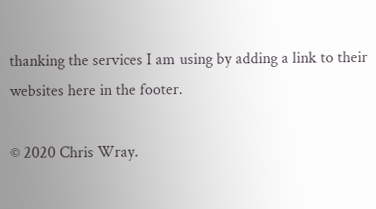thanking the services I am using by adding a link to their websites here in the footer.

© 2020 Chris Wray.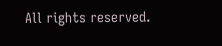All rights reserved.